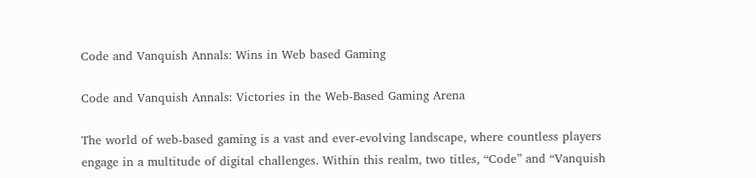Code and Vanquish Annals: Wins in Web based Gaming

Code and Vanquish Annals: Victories in the Web-Based Gaming Arena

The world of web-based gaming is a vast and ever-evolving landscape, where countless players engage in a multitude of digital challenges. Within this realm, two titles, “Code” and “Vanquish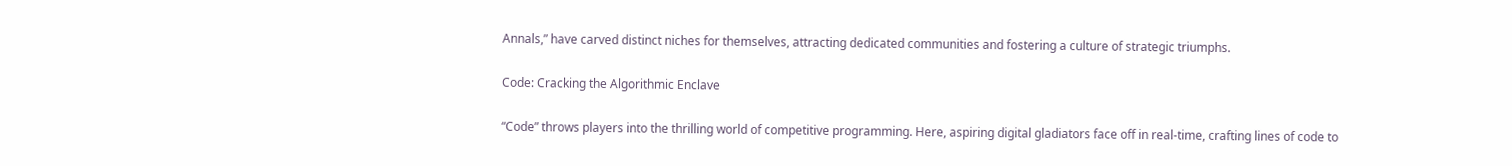Annals,” have carved distinct niches for themselves, attracting dedicated communities and fostering a culture of strategic triumphs.

Code: Cracking the Algorithmic Enclave

“Code” throws players into the thrilling world of competitive programming. Here, aspiring digital gladiators face off in real-time, crafting lines of code to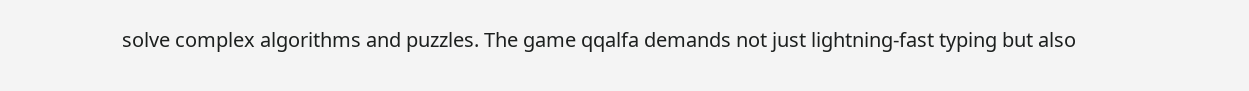solve complex algorithms and puzzles. The game qqalfa demands not just lightning-fast typing but also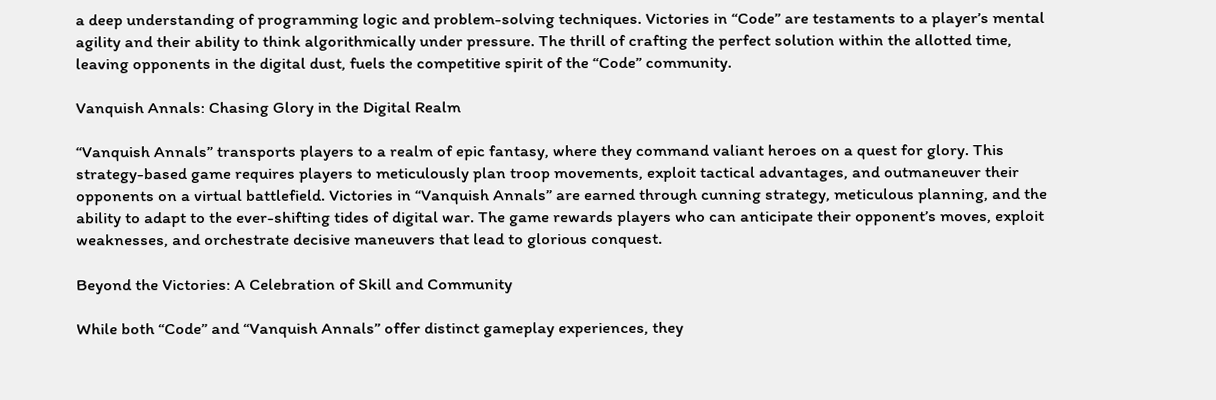a deep understanding of programming logic and problem-solving techniques. Victories in “Code” are testaments to a player’s mental agility and their ability to think algorithmically under pressure. The thrill of crafting the perfect solution within the allotted time, leaving opponents in the digital dust, fuels the competitive spirit of the “Code” community.

Vanquish Annals: Chasing Glory in the Digital Realm

“Vanquish Annals” transports players to a realm of epic fantasy, where they command valiant heroes on a quest for glory. This strategy-based game requires players to meticulously plan troop movements, exploit tactical advantages, and outmaneuver their opponents on a virtual battlefield. Victories in “Vanquish Annals” are earned through cunning strategy, meticulous planning, and the ability to adapt to the ever-shifting tides of digital war. The game rewards players who can anticipate their opponent’s moves, exploit weaknesses, and orchestrate decisive maneuvers that lead to glorious conquest.

Beyond the Victories: A Celebration of Skill and Community

While both “Code” and “Vanquish Annals” offer distinct gameplay experiences, they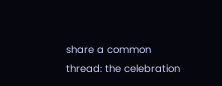share a common thread: the celebration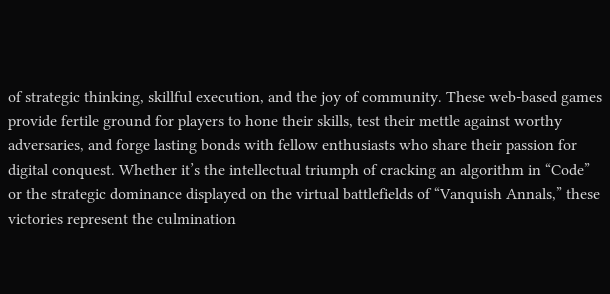of strategic thinking, skillful execution, and the joy of community. These web-based games provide fertile ground for players to hone their skills, test their mettle against worthy adversaries, and forge lasting bonds with fellow enthusiasts who share their passion for digital conquest. Whether it’s the intellectual triumph of cracking an algorithm in “Code” or the strategic dominance displayed on the virtual battlefields of “Vanquish Annals,” these victories represent the culmination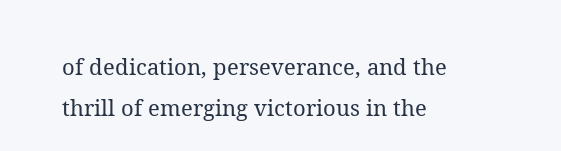of dedication, perseverance, and the thrill of emerging victorious in the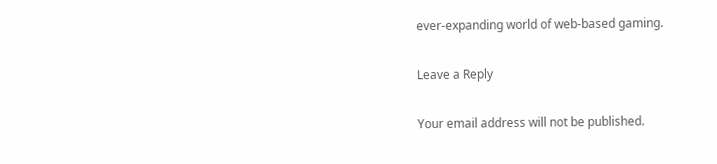ever-expanding world of web-based gaming.

Leave a Reply

Your email address will not be published.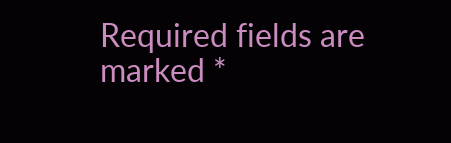Required fields are marked *